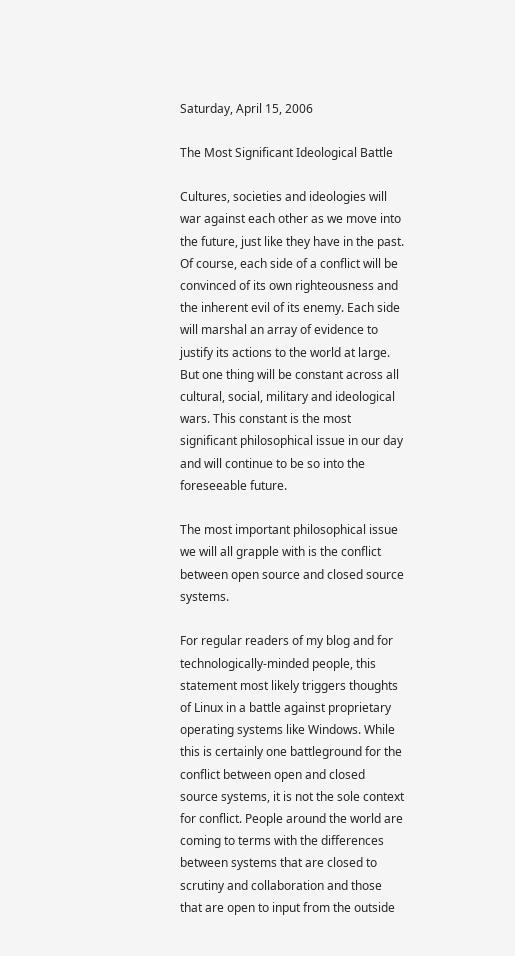Saturday, April 15, 2006

The Most Significant Ideological Battle

Cultures, societies and ideologies will war against each other as we move into the future, just like they have in the past. Of course, each side of a conflict will be convinced of its own righteousness and the inherent evil of its enemy. Each side will marshal an array of evidence to justify its actions to the world at large. But one thing will be constant across all cultural, social, military and ideological wars. This constant is the most significant philosophical issue in our day and will continue to be so into the foreseeable future.

The most important philosophical issue we will all grapple with is the conflict between open source and closed source systems.

For regular readers of my blog and for technologically-minded people, this statement most likely triggers thoughts of Linux in a battle against proprietary operating systems like Windows. While this is certainly one battleground for the conflict between open and closed source systems, it is not the sole context for conflict. People around the world are coming to terms with the differences between systems that are closed to scrutiny and collaboration and those that are open to input from the outside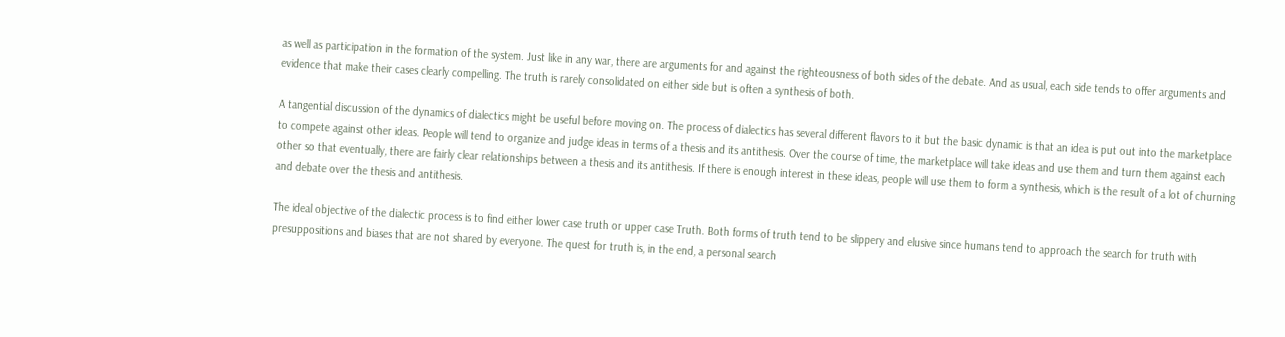as well as participation in the formation of the system. Just like in any war, there are arguments for and against the righteousness of both sides of the debate. And as usual, each side tends to offer arguments and evidence that make their cases clearly compelling. The truth is rarely consolidated on either side but is often a synthesis of both.

A tangential discussion of the dynamics of dialectics might be useful before moving on. The process of dialectics has several different flavors to it but the basic dynamic is that an idea is put out into the marketplace to compete against other ideas. People will tend to organize and judge ideas in terms of a thesis and its antithesis. Over the course of time, the marketplace will take ideas and use them and turn them against each other so that eventually, there are fairly clear relationships between a thesis and its antithesis. If there is enough interest in these ideas, people will use them to form a synthesis, which is the result of a lot of churning and debate over the thesis and antithesis.

The ideal objective of the dialectic process is to find either lower case truth or upper case Truth. Both forms of truth tend to be slippery and elusive since humans tend to approach the search for truth with presuppositions and biases that are not shared by everyone. The quest for truth is, in the end, a personal search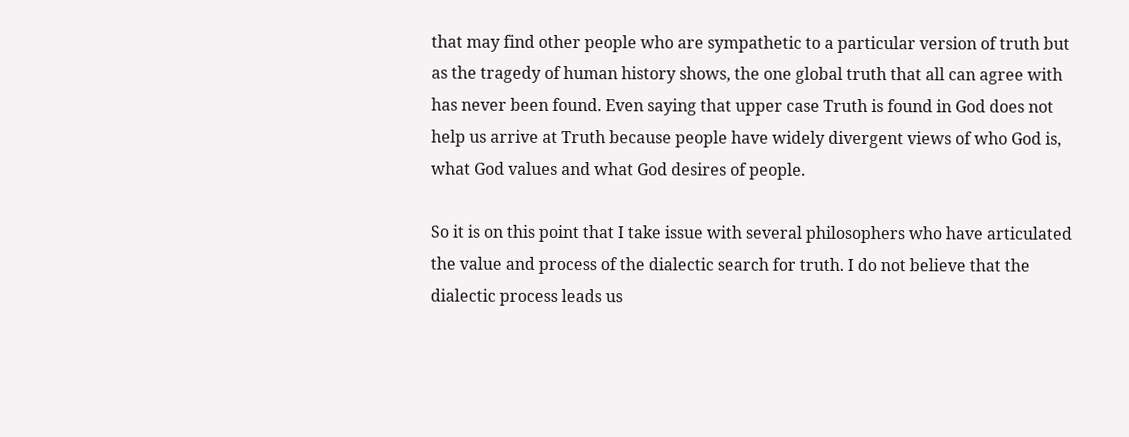that may find other people who are sympathetic to a particular version of truth but as the tragedy of human history shows, the one global truth that all can agree with has never been found. Even saying that upper case Truth is found in God does not help us arrive at Truth because people have widely divergent views of who God is, what God values and what God desires of people.

So it is on this point that I take issue with several philosophers who have articulated the value and process of the dialectic search for truth. I do not believe that the dialectic process leads us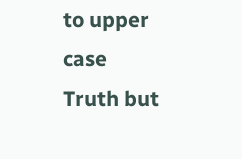to upper case Truth but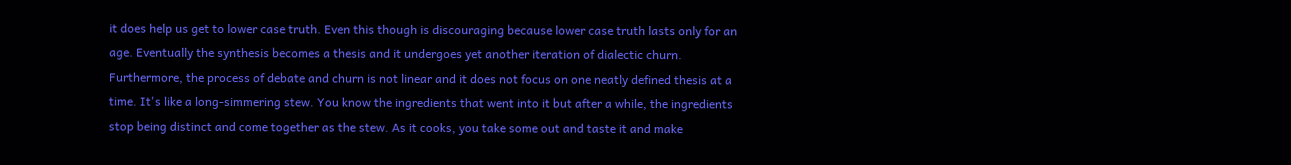it does help us get to lower case truth. Even this though is discouraging because lower case truth lasts only for an age. Eventually the synthesis becomes a thesis and it undergoes yet another iteration of dialectic churn. Furthermore, the process of debate and churn is not linear and it does not focus on one neatly defined thesis at a time. It's like a long-simmering stew. You know the ingredients that went into it but after a while, the ingredients stop being distinct and come together as the stew. As it cooks, you take some out and taste it and make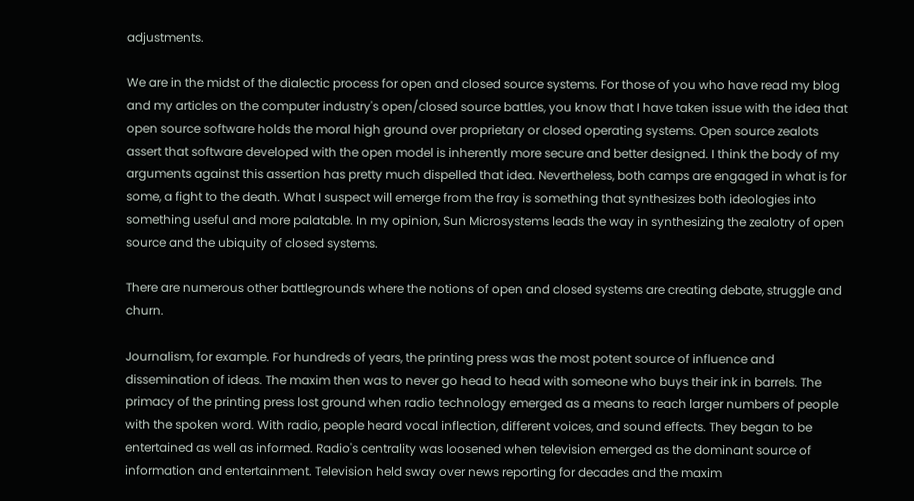adjustments.

We are in the midst of the dialectic process for open and closed source systems. For those of you who have read my blog and my articles on the computer industry's open/closed source battles, you know that I have taken issue with the idea that open source software holds the moral high ground over proprietary or closed operating systems. Open source zealots assert that software developed with the open model is inherently more secure and better designed. I think the body of my arguments against this assertion has pretty much dispelled that idea. Nevertheless, both camps are engaged in what is for some, a fight to the death. What I suspect will emerge from the fray is something that synthesizes both ideologies into something useful and more palatable. In my opinion, Sun Microsystems leads the way in synthesizing the zealotry of open source and the ubiquity of closed systems.

There are numerous other battlegrounds where the notions of open and closed systems are creating debate, struggle and churn.

Journalism, for example. For hundreds of years, the printing press was the most potent source of influence and dissemination of ideas. The maxim then was to never go head to head with someone who buys their ink in barrels. The primacy of the printing press lost ground when radio technology emerged as a means to reach larger numbers of people with the spoken word. With radio, people heard vocal inflection, different voices, and sound effects. They began to be entertained as well as informed. Radio's centrality was loosened when television emerged as the dominant source of information and entertainment. Television held sway over news reporting for decades and the maxim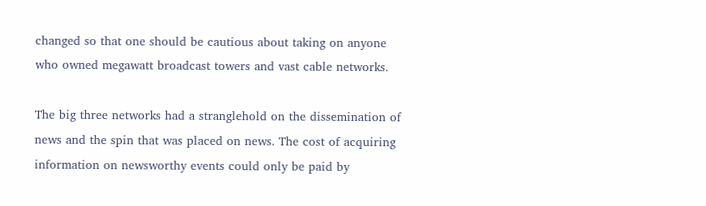changed so that one should be cautious about taking on anyone who owned megawatt broadcast towers and vast cable networks.

The big three networks had a stranglehold on the dissemination of news and the spin that was placed on news. The cost of acquiring information on newsworthy events could only be paid by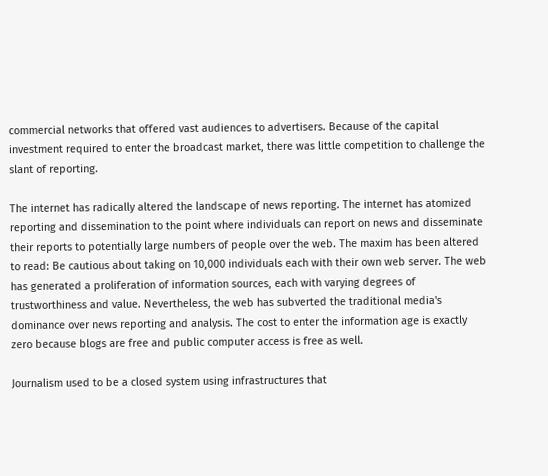commercial networks that offered vast audiences to advertisers. Because of the capital investment required to enter the broadcast market, there was little competition to challenge the slant of reporting.

The internet has radically altered the landscape of news reporting. The internet has atomized reporting and dissemination to the point where individuals can report on news and disseminate their reports to potentially large numbers of people over the web. The maxim has been altered to read: Be cautious about taking on 10,000 individuals each with their own web server. The web has generated a proliferation of information sources, each with varying degrees of trustworthiness and value. Nevertheless, the web has subverted the traditional media's dominance over news reporting and analysis. The cost to enter the information age is exactly zero because blogs are free and public computer access is free as well.

Journalism used to be a closed system using infrastructures that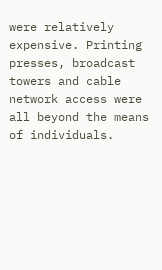were relatively expensive. Printing presses, broadcast towers and cable network access were all beyond the means of individuals.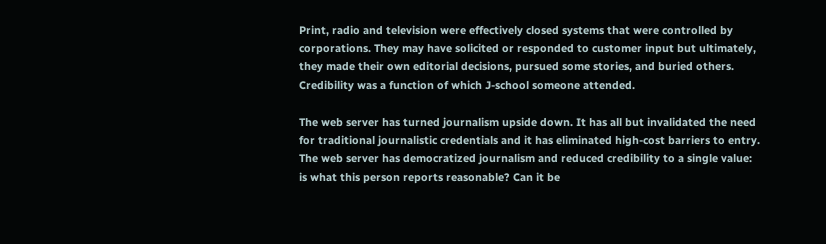Print, radio and television were effectively closed systems that were controlled by corporations. They may have solicited or responded to customer input but ultimately, they made their own editorial decisions, pursued some stories, and buried others. Credibility was a function of which J-school someone attended.

The web server has turned journalism upside down. It has all but invalidated the need for traditional journalistic credentials and it has eliminated high-cost barriers to entry. The web server has democratized journalism and reduced credibility to a single value: is what this person reports reasonable? Can it be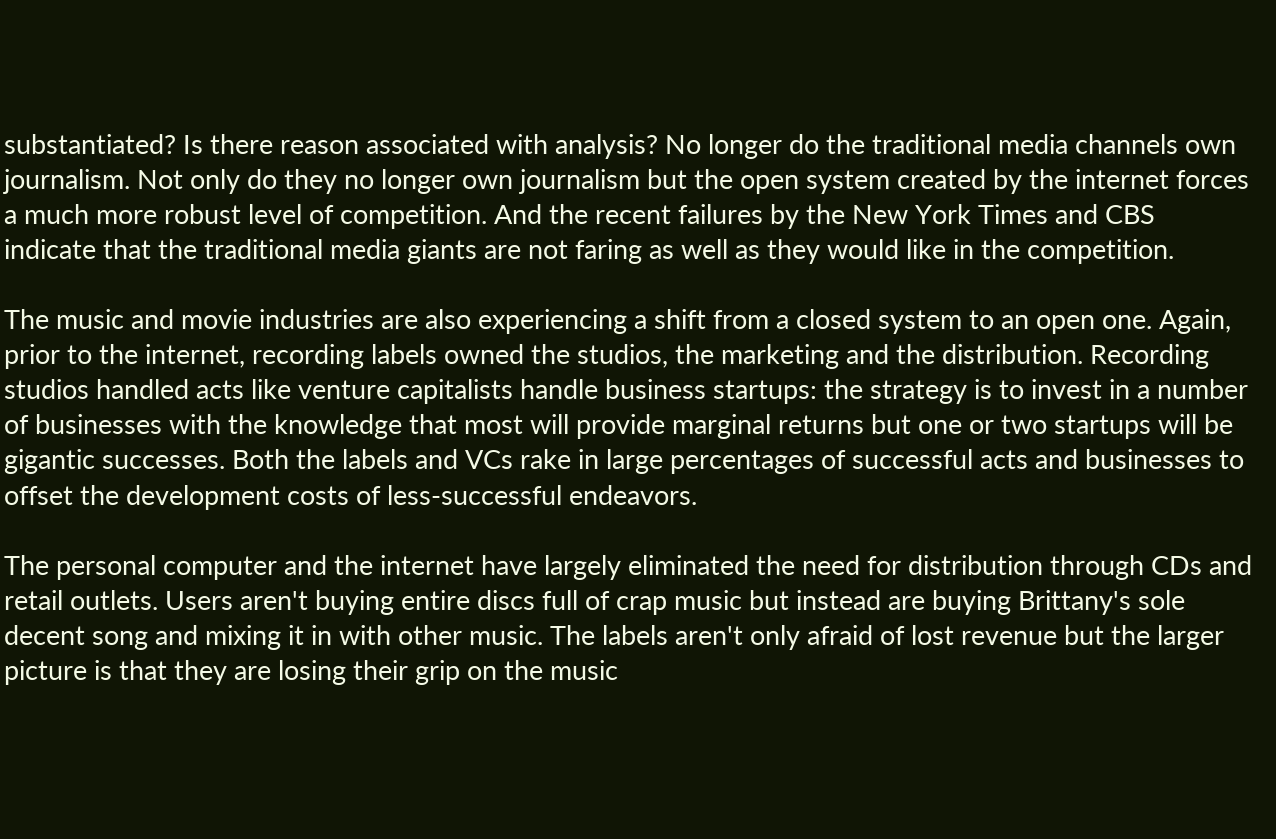substantiated? Is there reason associated with analysis? No longer do the traditional media channels own journalism. Not only do they no longer own journalism but the open system created by the internet forces a much more robust level of competition. And the recent failures by the New York Times and CBS indicate that the traditional media giants are not faring as well as they would like in the competition.

The music and movie industries are also experiencing a shift from a closed system to an open one. Again, prior to the internet, recording labels owned the studios, the marketing and the distribution. Recording studios handled acts like venture capitalists handle business startups: the strategy is to invest in a number of businesses with the knowledge that most will provide marginal returns but one or two startups will be gigantic successes. Both the labels and VCs rake in large percentages of successful acts and businesses to offset the development costs of less-successful endeavors.

The personal computer and the internet have largely eliminated the need for distribution through CDs and retail outlets. Users aren't buying entire discs full of crap music but instead are buying Brittany's sole decent song and mixing it in with other music. The labels aren't only afraid of lost revenue but the larger picture is that they are losing their grip on the music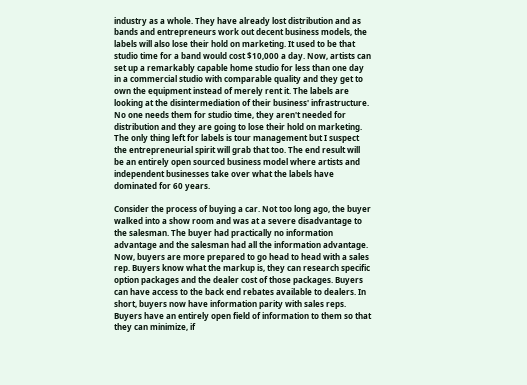industry as a whole. They have already lost distribution and as bands and entrepreneurs work out decent business models, the labels will also lose their hold on marketing. It used to be that studio time for a band would cost $10,000 a day. Now, artists can set up a remarkably capable home studio for less than one day in a commercial studio with comparable quality and they get to own the equipment instead of merely rent it. The labels are looking at the disintermediation of their business' infrastructure. No one needs them for studio time, they aren't needed for distribution and they are going to lose their hold on marketing. The only thing left for labels is tour management but I suspect the entrepreneurial spirit will grab that too. The end result will be an entirely open sourced business model where artists and independent businesses take over what the labels have dominated for 60 years.

Consider the process of buying a car. Not too long ago, the buyer walked into a show room and was at a severe disadvantage to the salesman. The buyer had practically no information advantage and the salesman had all the information advantage. Now, buyers are more prepared to go head to head with a sales rep. Buyers know what the markup is, they can research specific option packages and the dealer cost of those packages. Buyers can have access to the back end rebates available to dealers. In short, buyers now have information parity with sales reps. Buyers have an entirely open field of information to them so that they can minimize, if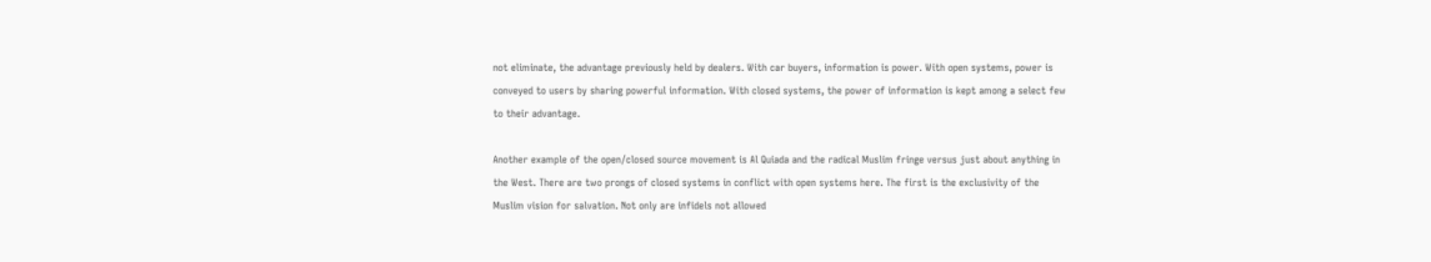not eliminate, the advantage previously held by dealers. With car buyers, information is power. With open systems, power is conveyed to users by sharing powerful information. With closed systems, the power of information is kept among a select few to their advantage.

Another example of the open/closed source movement is Al Quiada and the radical Muslim fringe versus just about anything in the West. There are two prongs of closed systems in conflict with open systems here. The first is the exclusivity of the Muslim vision for salvation. Not only are infidels not allowed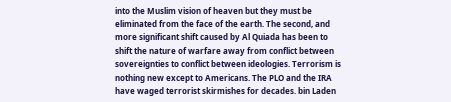into the Muslim vision of heaven but they must be eliminated from the face of the earth. The second, and more significant shift caused by Al Quiada has been to shift the nature of warfare away from conflict between sovereignties to conflict between ideologies. Terrorism is nothing new except to Americans. The PLO and the IRA have waged terrorist skirmishes for decades. bin Laden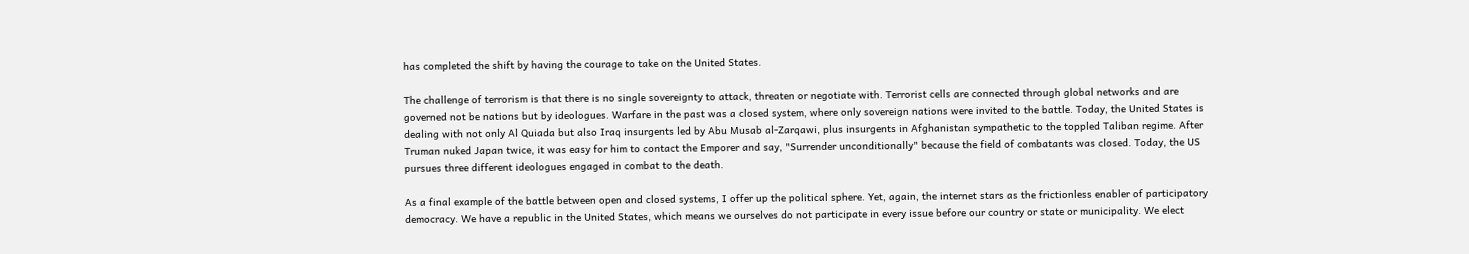has completed the shift by having the courage to take on the United States.

The challenge of terrorism is that there is no single sovereignty to attack, threaten or negotiate with. Terrorist cells are connected through global networks and are governed not be nations but by ideologues. Warfare in the past was a closed system, where only sovereign nations were invited to the battle. Today, the United States is dealing with not only Al Quiada but also Iraq insurgents led by Abu Musab al-Zarqawi, plus insurgents in Afghanistan sympathetic to the toppled Taliban regime. After Truman nuked Japan twice, it was easy for him to contact the Emporer and say, "Surrender unconditionally" because the field of combatants was closed. Today, the US pursues three different ideologues engaged in combat to the death.

As a final example of the battle between open and closed systems, I offer up the political sphere. Yet, again, the internet stars as the frictionless enabler of participatory democracy. We have a republic in the United States, which means we ourselves do not participate in every issue before our country or state or municipality. We elect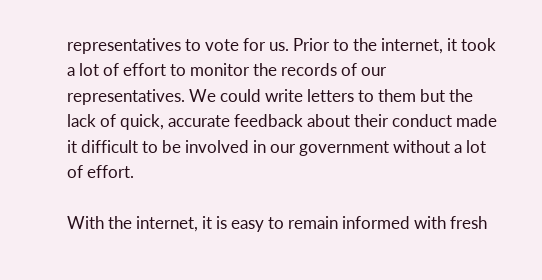representatives to vote for us. Prior to the internet, it took a lot of effort to monitor the records of our representatives. We could write letters to them but the lack of quick, accurate feedback about their conduct made it difficult to be involved in our government without a lot of effort.

With the internet, it is easy to remain informed with fresh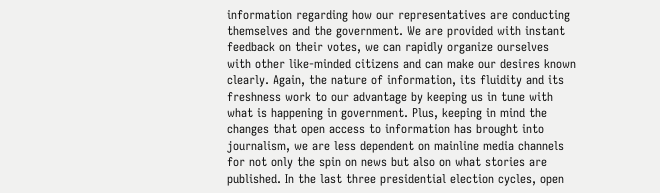information regarding how our representatives are conducting themselves and the government. We are provided with instant feedback on their votes, we can rapidly organize ourselves with other like-minded citizens and can make our desires known clearly. Again, the nature of information, its fluidity and its freshness work to our advantage by keeping us in tune with what is happening in government. Plus, keeping in mind the changes that open access to information has brought into journalism, we are less dependent on mainline media channels for not only the spin on news but also on what stories are published. In the last three presidential election cycles, open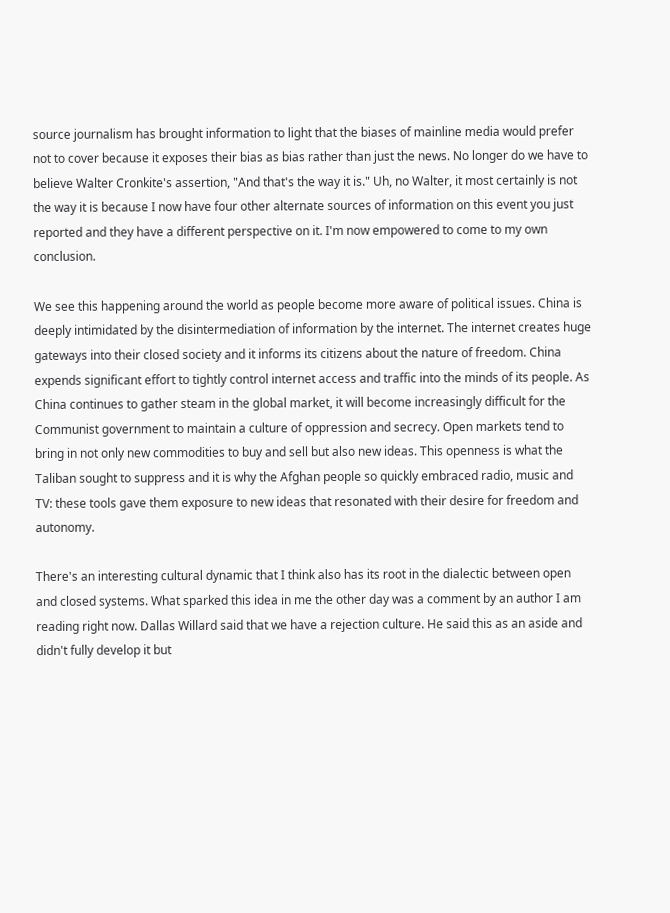source journalism has brought information to light that the biases of mainline media would prefer not to cover because it exposes their bias as bias rather than just the news. No longer do we have to believe Walter Cronkite's assertion, "And that's the way it is." Uh, no Walter, it most certainly is not the way it is because I now have four other alternate sources of information on this event you just reported and they have a different perspective on it. I'm now empowered to come to my own conclusion.

We see this happening around the world as people become more aware of political issues. China is deeply intimidated by the disintermediation of information by the internet. The internet creates huge gateways into their closed society and it informs its citizens about the nature of freedom. China expends significant effort to tightly control internet access and traffic into the minds of its people. As China continues to gather steam in the global market, it will become increasingly difficult for the Communist government to maintain a culture of oppression and secrecy. Open markets tend to bring in not only new commodities to buy and sell but also new ideas. This openness is what the Taliban sought to suppress and it is why the Afghan people so quickly embraced radio, music and TV: these tools gave them exposure to new ideas that resonated with their desire for freedom and autonomy.

There's an interesting cultural dynamic that I think also has its root in the dialectic between open and closed systems. What sparked this idea in me the other day was a comment by an author I am reading right now. Dallas Willard said that we have a rejection culture. He said this as an aside and didn't fully develop it but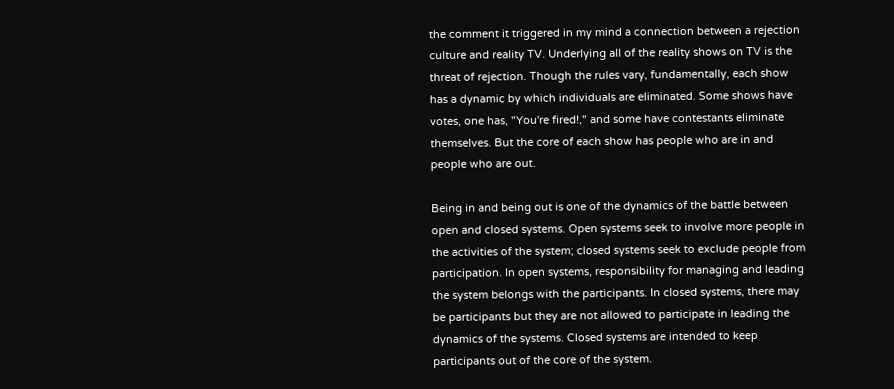the comment it triggered in my mind a connection between a rejection culture and reality TV. Underlying all of the reality shows on TV is the threat of rejection. Though the rules vary, fundamentally, each show has a dynamic by which individuals are eliminated. Some shows have votes, one has, "You're fired!," and some have contestants eliminate themselves. But the core of each show has people who are in and people who are out.

Being in and being out is one of the dynamics of the battle between open and closed systems. Open systems seek to involve more people in the activities of the system; closed systems seek to exclude people from participation. In open systems, responsibility for managing and leading the system belongs with the participants. In closed systems, there may be participants but they are not allowed to participate in leading the dynamics of the systems. Closed systems are intended to keep participants out of the core of the system.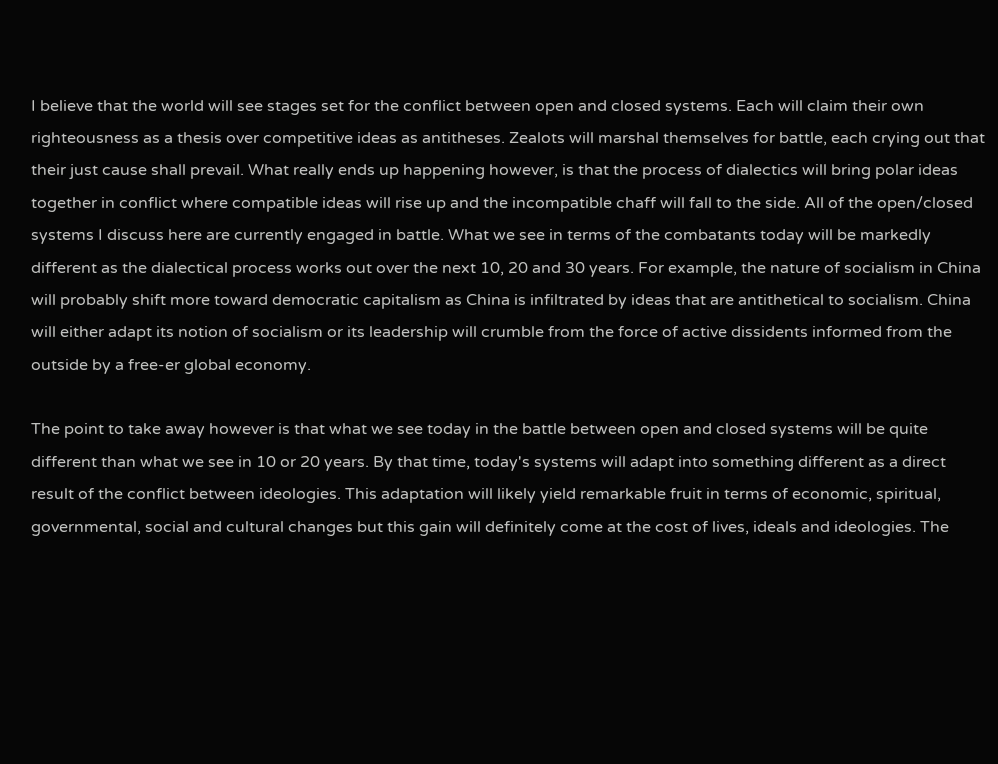I believe that the world will see stages set for the conflict between open and closed systems. Each will claim their own righteousness as a thesis over competitive ideas as antitheses. Zealots will marshal themselves for battle, each crying out that their just cause shall prevail. What really ends up happening however, is that the process of dialectics will bring polar ideas together in conflict where compatible ideas will rise up and the incompatible chaff will fall to the side. All of the open/closed systems I discuss here are currently engaged in battle. What we see in terms of the combatants today will be markedly different as the dialectical process works out over the next 10, 20 and 30 years. For example, the nature of socialism in China will probably shift more toward democratic capitalism as China is infiltrated by ideas that are antithetical to socialism. China will either adapt its notion of socialism or its leadership will crumble from the force of active dissidents informed from the outside by a free-er global economy.

The point to take away however is that what we see today in the battle between open and closed systems will be quite different than what we see in 10 or 20 years. By that time, today's systems will adapt into something different as a direct result of the conflict between ideologies. This adaptation will likely yield remarkable fruit in terms of economic, spiritual, governmental, social and cultural changes but this gain will definitely come at the cost of lives, ideals and ideologies. The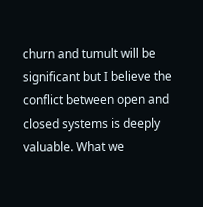churn and tumult will be significant but I believe the conflict between open and closed systems is deeply valuable. What we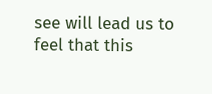see will lead us to feel that this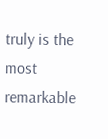truly is the most remarkable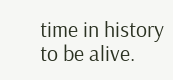time in history to be alive.